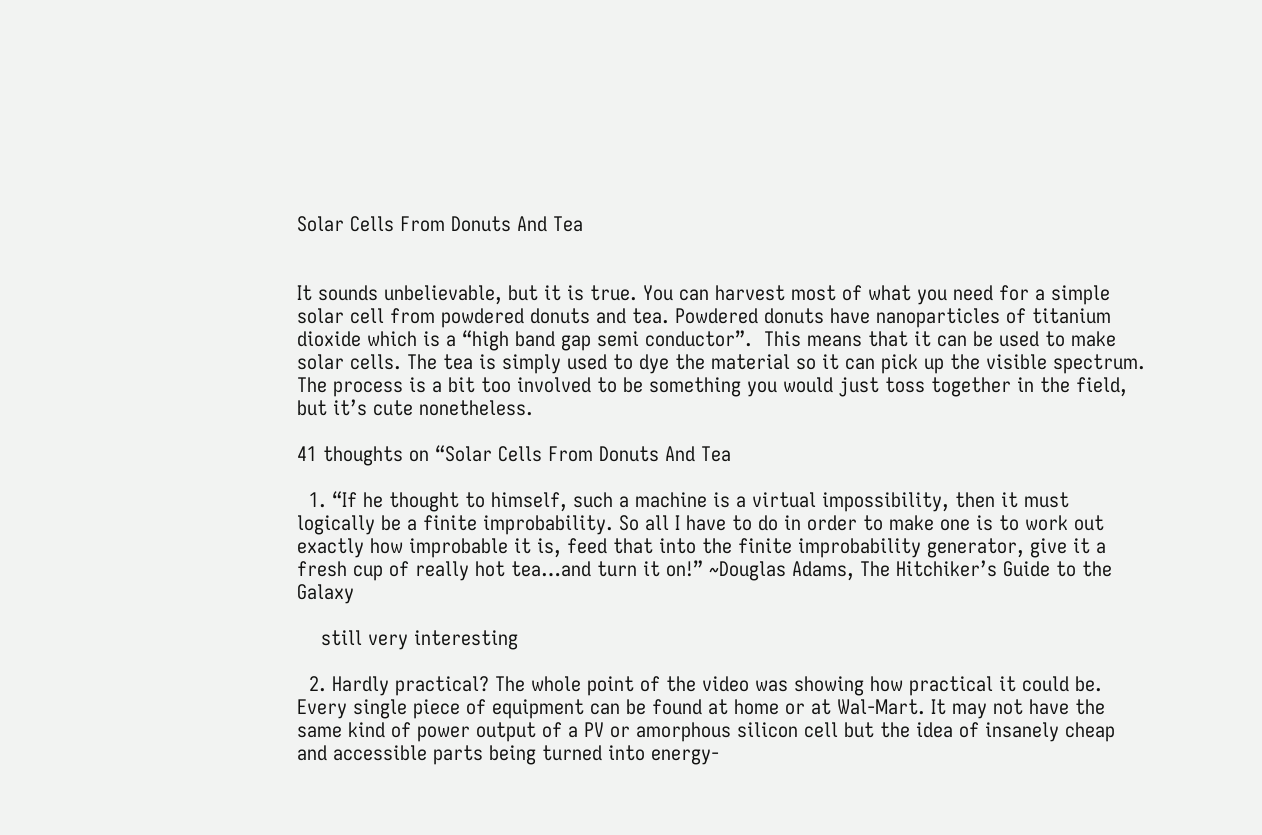Solar Cells From Donuts And Tea


It sounds unbelievable, but it is true. You can harvest most of what you need for a simple solar cell from powdered donuts and tea. Powdered donuts have nanoparticles of titanium dioxide which is a “high band gap semi conductor”.  This means that it can be used to make solar cells. The tea is simply used to dye the material so it can pick up the visible spectrum. The process is a bit too involved to be something you would just toss together in the field, but it’s cute nonetheless.

41 thoughts on “Solar Cells From Donuts And Tea

  1. “If he thought to himself, such a machine is a virtual impossibility, then it must logically be a finite improbability. So all I have to do in order to make one is to work out exactly how improbable it is, feed that into the finite improbability generator, give it a fresh cup of really hot tea…and turn it on!” ~Douglas Adams, The Hitchiker’s Guide to the Galaxy

    still very interesting

  2. Hardly practical? The whole point of the video was showing how practical it could be. Every single piece of equipment can be found at home or at Wal-Mart. It may not have the same kind of power output of a PV or amorphous silicon cell but the idea of insanely cheap and accessible parts being turned into energy-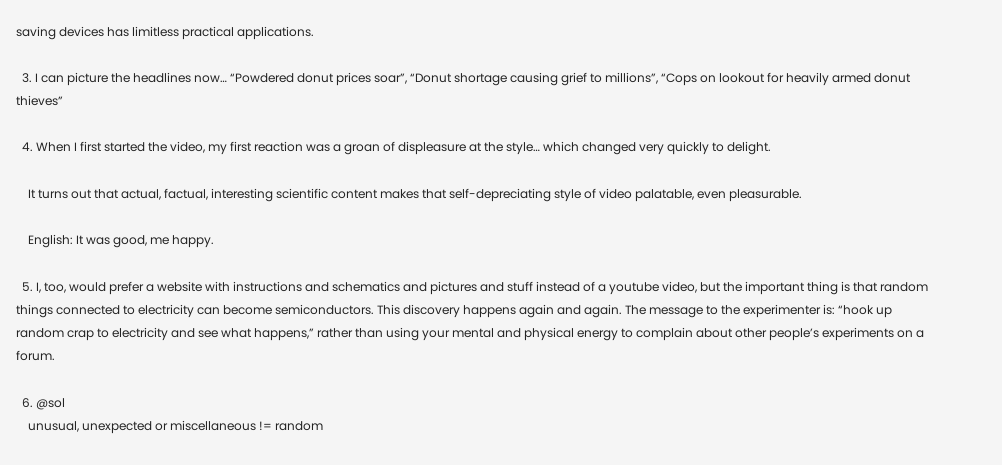saving devices has limitless practical applications.

  3. I can picture the headlines now… “Powdered donut prices soar”, “Donut shortage causing grief to millions”, “Cops on lookout for heavily armed donut thieves”

  4. When I first started the video, my first reaction was a groan of displeasure at the style… which changed very quickly to delight.

    It turns out that actual, factual, interesting scientific content makes that self-depreciating style of video palatable, even pleasurable.

    English: It was good, me happy.

  5. I, too, would prefer a website with instructions and schematics and pictures and stuff instead of a youtube video, but the important thing is that random things connected to electricity can become semiconductors. This discovery happens again and again. The message to the experimenter is: “hook up random crap to electricity and see what happens,” rather than using your mental and physical energy to complain about other people’s experiments on a forum.

  6. @sol
    unusual, unexpected or miscellaneous != random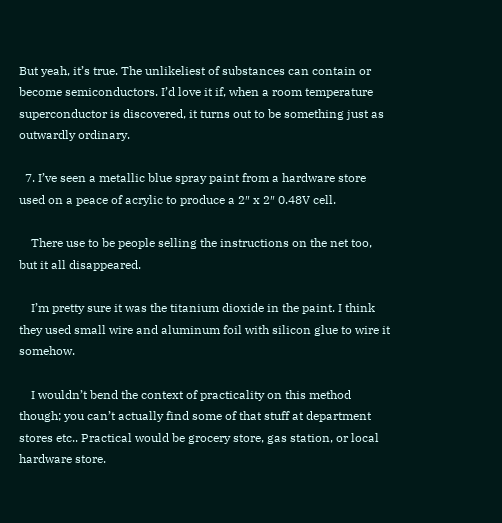But yeah, it’s true. The unlikeliest of substances can contain or become semiconductors. I’d love it if, when a room temperature superconductor is discovered, it turns out to be something just as outwardly ordinary.

  7. I’ve seen a metallic blue spray paint from a hardware store used on a peace of acrylic to produce a 2″ x 2″ 0.48V cell.

    There use to be people selling the instructions on the net too, but it all disappeared.

    I’m pretty sure it was the titanium dioxide in the paint. I think they used small wire and aluminum foil with silicon glue to wire it somehow.

    I wouldn’t bend the context of practicality on this method though; you can’t actually find some of that stuff at department stores etc.. Practical would be grocery store, gas station, or local hardware store.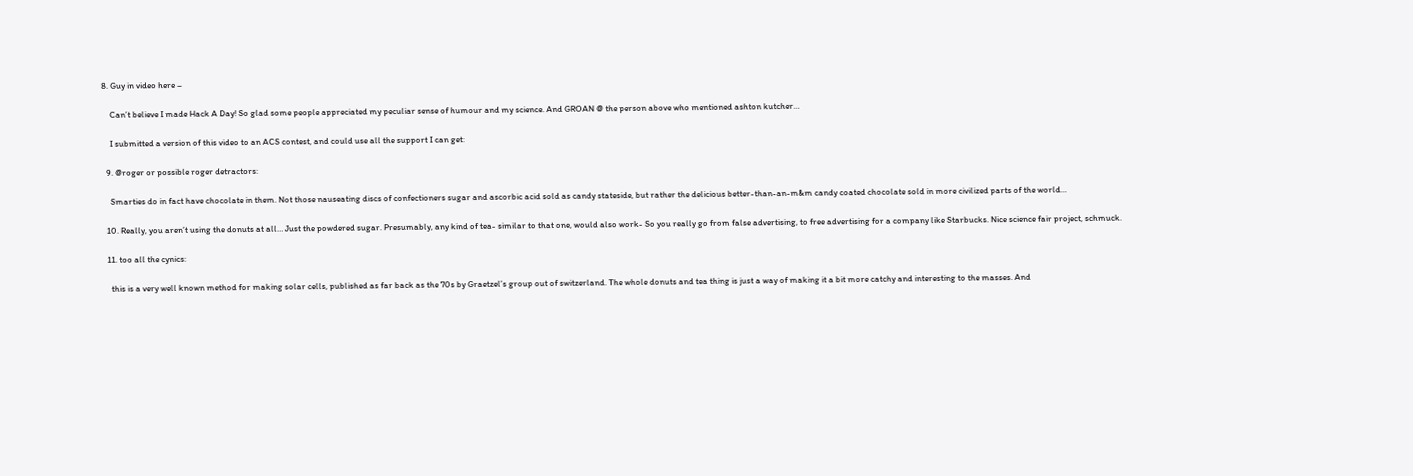8. Guy in video here –

    Can’t believe I made Hack A Day! So glad some people appreciated my peculiar sense of humour and my science. And GROAN @ the person above who mentioned ashton kutcher…

    I submitted a version of this video to an ACS contest, and could use all the support I can get:

  9. @roger or possible roger detractors:

    Smarties do in fact have chocolate in them. Not those nauseating discs of confectioners sugar and ascorbic acid sold as candy stateside, but rather the delicious better-than-an-m&m candy coated chocolate sold in more civilized parts of the world…

  10. Really, you aren’t using the donuts at all… Just the powdered sugar. Presumably, any kind of tea- similar to that one, would also work- So you really go from false advertising, to free advertising for a company like Starbucks. Nice science fair project, schmuck.

  11. too all the cynics:

    this is a very well known method for making solar cells, published as far back as the 70s by Graetzel’s group out of switzerland. The whole donuts and tea thing is just a way of making it a bit more catchy and interesting to the masses. And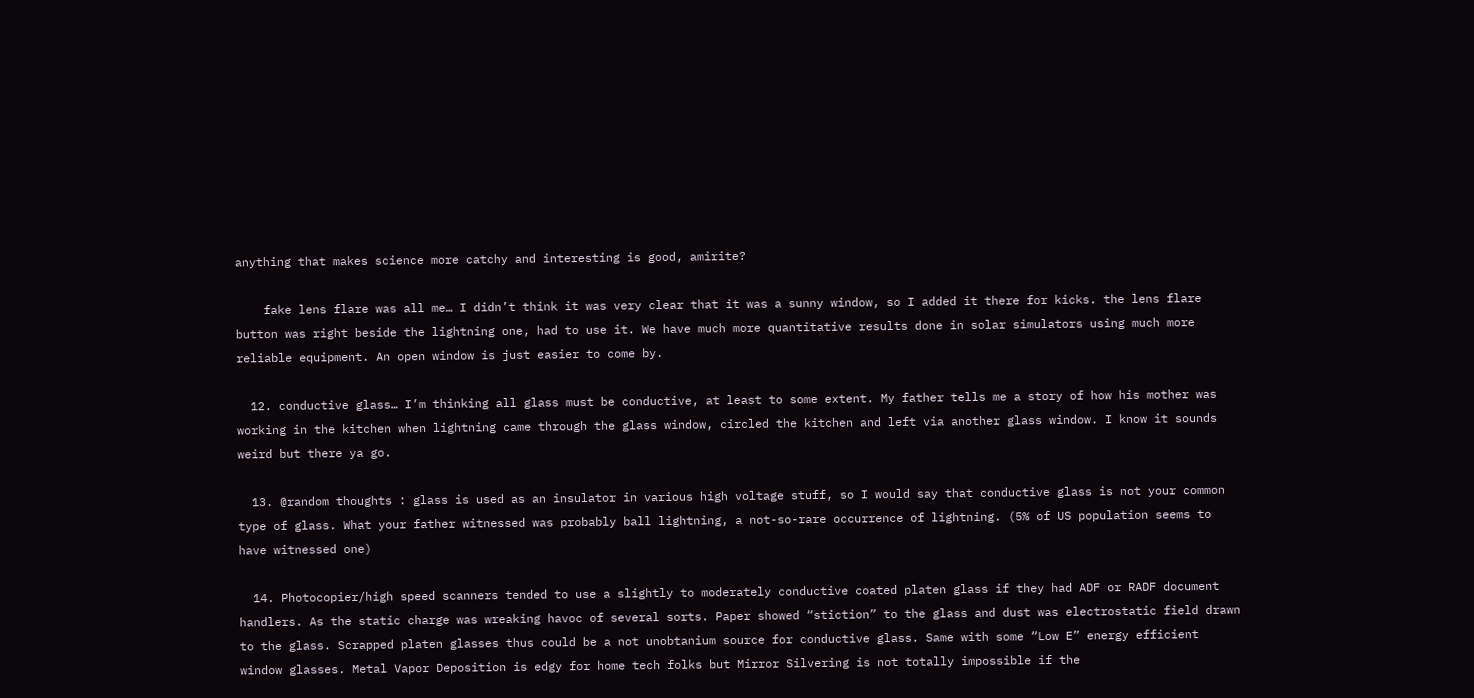anything that makes science more catchy and interesting is good, amirite?

    fake lens flare was all me… I didn’t think it was very clear that it was a sunny window, so I added it there for kicks. the lens flare button was right beside the lightning one, had to use it. We have much more quantitative results done in solar simulators using much more reliable equipment. An open window is just easier to come by.

  12. conductive glass… I’m thinking all glass must be conductive, at least to some extent. My father tells me a story of how his mother was working in the kitchen when lightning came through the glass window, circled the kitchen and left via another glass window. I know it sounds weird but there ya go.

  13. @random thoughts : glass is used as an insulator in various high voltage stuff, so I would say that conductive glass is not your common type of glass. What your father witnessed was probably ball lightning, a not-so-rare occurrence of lightning. (5% of US population seems to have witnessed one)

  14. Photocopier/high speed scanners tended to use a slightly to moderately conductive coated platen glass if they had ADF or RADF document handlers. As the static charge was wreaking havoc of several sorts. Paper showed “stiction” to the glass and dust was electrostatic field drawn to the glass. Scrapped platen glasses thus could be a not unobtanium source for conductive glass. Same with some “Low E” energy efficient window glasses. Metal Vapor Deposition is edgy for home tech folks but Mirror Silvering is not totally impossible if the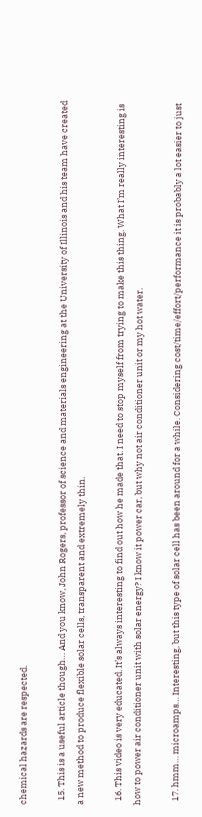chemical hazards are respected.

  15. This is a useful article though… And you know, John Rogers, professor of science and materials engineering at the University of Illinois and his team have created a new method to produce flexible solar cells, transparent and extremely thin.

  16. This video is very educated. It’s always interesting to find out how he made that. I need to stop myself from trying to make this thing. What I’m really interesting is how to power air conditioner unit with solar energy? I know it power car, but why not air conditioner unit or my hot water.

  17. hmm… microamps… Interesting, but this type of solar cell has been around for a while. Considering cost/time/effort/performance it is probably a lot easier to just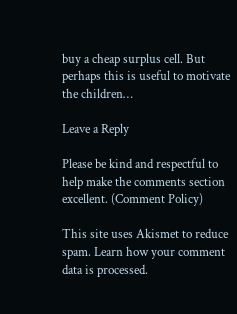buy a cheap surplus cell. But perhaps this is useful to motivate the children…

Leave a Reply

Please be kind and respectful to help make the comments section excellent. (Comment Policy)

This site uses Akismet to reduce spam. Learn how your comment data is processed.